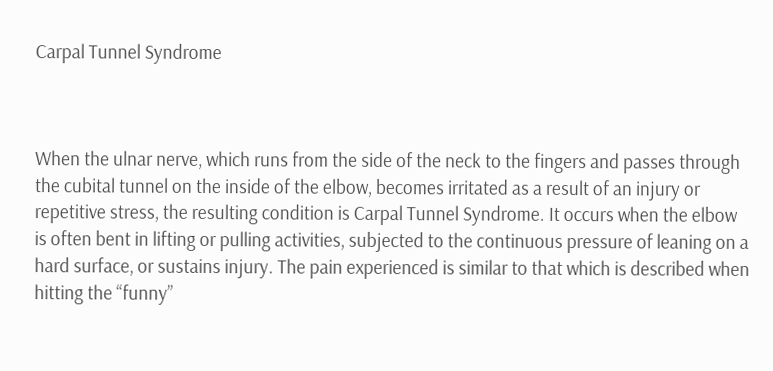Carpal Tunnel Syndrome



When the ulnar nerve, which runs from the side of the neck to the fingers and passes through the cubital tunnel on the inside of the elbow, becomes irritated as a result of an injury or repetitive stress, the resulting condition is Carpal Tunnel Syndrome. It occurs when the elbow is often bent in lifting or pulling activities, subjected to the continuous pressure of leaning on a hard surface, or sustains injury. The pain experienced is similar to that which is described when hitting the “funny”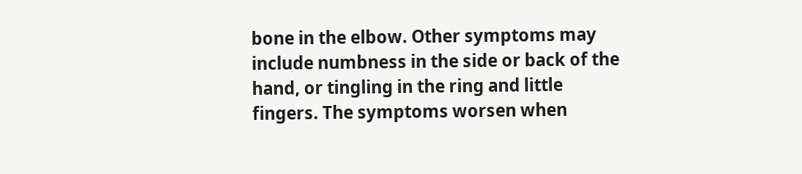bone in the elbow. Other symptoms may include numbness in the side or back of the hand, or tingling in the ring and little fingers. The symptoms worsen when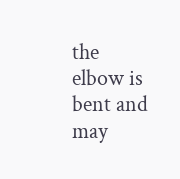the elbow is bent and may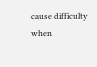cause difficulty when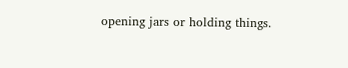opening jars or holding things.